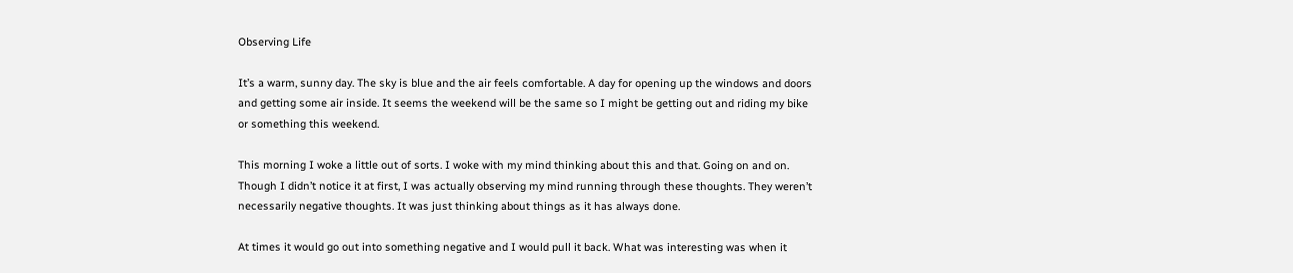Observing Life

It’s a warm, sunny day. The sky is blue and the air feels comfortable. A day for opening up the windows and doors and getting some air inside. It seems the weekend will be the same so I might be getting out and riding my bike or something this weekend.

This morning I woke a little out of sorts. I woke with my mind thinking about this and that. Going on and on. Though I didn’t notice it at first, I was actually observing my mind running through these thoughts. They weren’t necessarily negative thoughts. It was just thinking about things as it has always done.

At times it would go out into something negative and I would pull it back. What was interesting was when it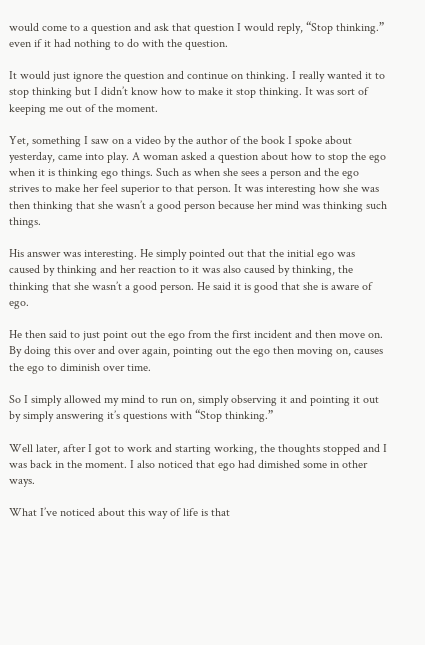would come to a question and ask that question I would reply, “Stop thinking.” even if it had nothing to do with the question.

It would just ignore the question and continue on thinking. I really wanted it to stop thinking but I didn’t know how to make it stop thinking. It was sort of keeping me out of the moment.

Yet, something I saw on a video by the author of the book I spoke about yesterday, came into play. A woman asked a question about how to stop the ego when it is thinking ego things. Such as when she sees a person and the ego strives to make her feel superior to that person. It was interesting how she was then thinking that she wasn’t a good person because her mind was thinking such things.

His answer was interesting. He simply pointed out that the initial ego was caused by thinking and her reaction to it was also caused by thinking, the thinking that she wasn’t a good person. He said it is good that she is aware of ego.

He then said to just point out the ego from the first incident and then move on. By doing this over and over again, pointing out the ego then moving on, causes the ego to diminish over time.

So I simply allowed my mind to run on, simply observing it and pointing it out by simply answering it’s questions with “Stop thinking.”

Well later, after I got to work and starting working, the thoughts stopped and I was back in the moment. I also noticed that ego had dimished some in other ways.

What I’ve noticed about this way of life is that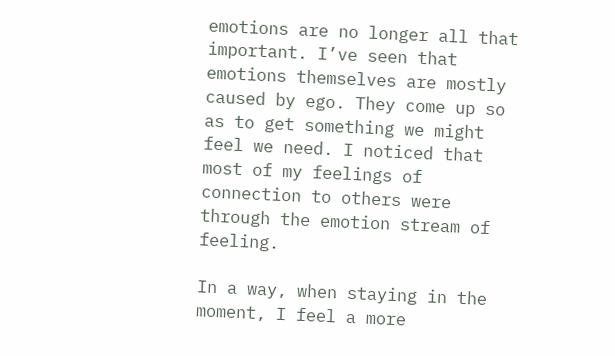emotions are no longer all that important. I’ve seen that emotions themselves are mostly caused by ego. They come up so as to get something we might feel we need. I noticed that most of my feelings of connection to others were through the emotion stream of feeling.

In a way, when staying in the moment, I feel a more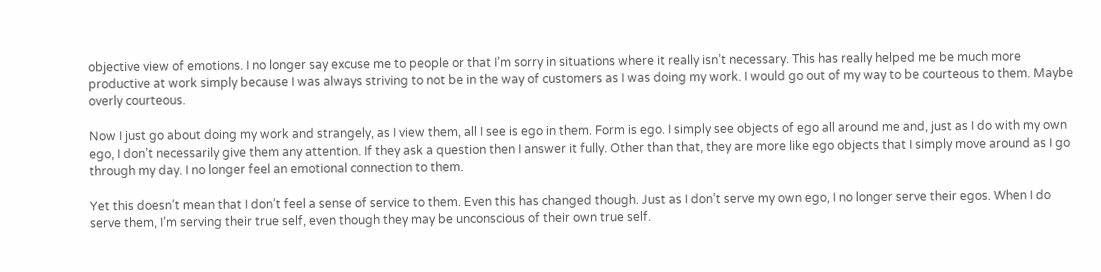objective view of emotions. I no longer say excuse me to people or that I’m sorry in situations where it really isn’t necessary. This has really helped me be much more productive at work simply because I was always striving to not be in the way of customers as I was doing my work. I would go out of my way to be courteous to them. Maybe overly courteous.

Now I just go about doing my work and strangely, as I view them, all I see is ego in them. Form is ego. I simply see objects of ego all around me and, just as I do with my own ego, I don’t necessarily give them any attention. If they ask a question then I answer it fully. Other than that, they are more like ego objects that I simply move around as I go through my day. I no longer feel an emotional connection to them.

Yet this doesn’t mean that I don’t feel a sense of service to them. Even this has changed though. Just as I don’t serve my own ego, I no longer serve their egos. When I do serve them, I’m serving their true self, even though they may be unconscious of their own true self.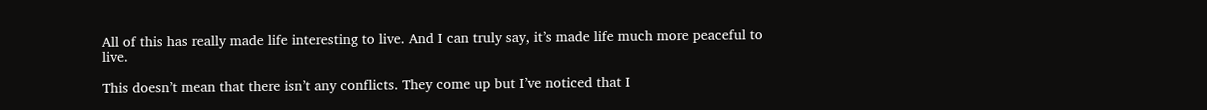All of this has really made life interesting to live. And I can truly say, it’s made life much more peaceful to live.

This doesn’t mean that there isn’t any conflicts. They come up but I’ve noticed that I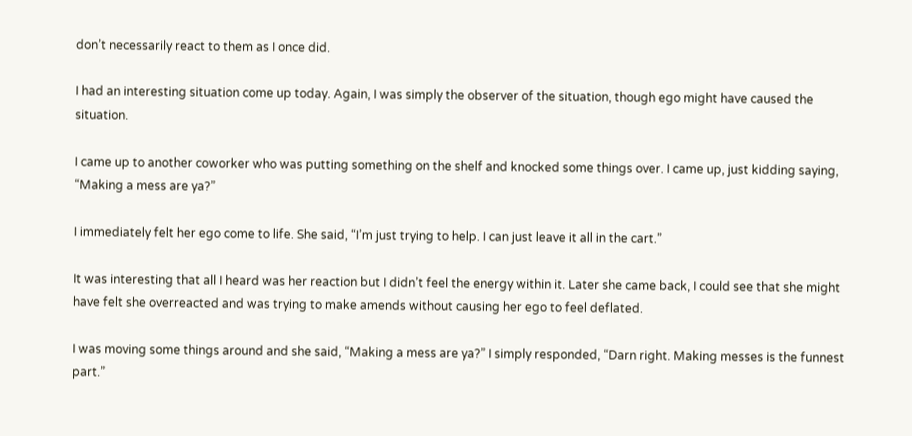don’t necessarily react to them as I once did.

I had an interesting situation come up today. Again, I was simply the observer of the situation, though ego might have caused the situation.

I came up to another coworker who was putting something on the shelf and knocked some things over. I came up, just kidding saying, “Making a mess are ya?”

I immediately felt her ego come to life. She said, “I’m just trying to help. I can just leave it all in the cart.”

It was interesting that all I heard was her reaction but I didn’t feel the energy within it. Later she came back, I could see that she might have felt she overreacted and was trying to make amends without causing her ego to feel deflated.

I was moving some things around and she said, “Making a mess are ya?” I simply responded, “Darn right. Making messes is the funnest part.”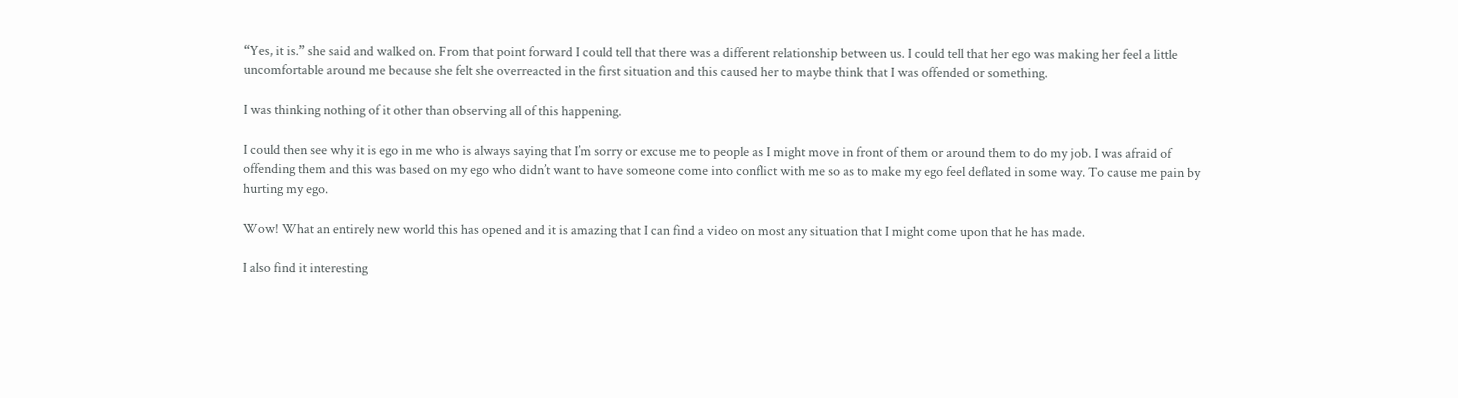“Yes, it is.” she said and walked on. From that point forward I could tell that there was a different relationship between us. I could tell that her ego was making her feel a little uncomfortable around me because she felt she overreacted in the first situation and this caused her to maybe think that I was offended or something.

I was thinking nothing of it other than observing all of this happening.

I could then see why it is ego in me who is always saying that I’m sorry or excuse me to people as I might move in front of them or around them to do my job. I was afraid of offending them and this was based on my ego who didn’t want to have someone come into conflict with me so as to make my ego feel deflated in some way. To cause me pain by hurting my ego.

Wow! What an entirely new world this has opened and it is amazing that I can find a video on most any situation that I might come upon that he has made.

I also find it interesting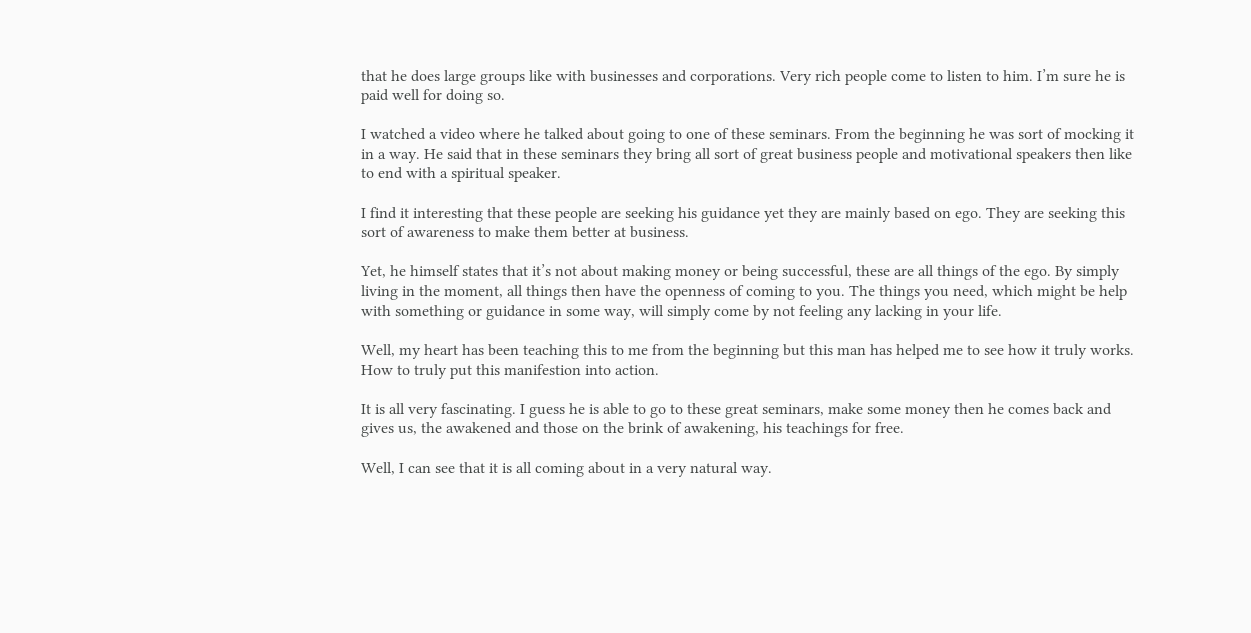that he does large groups like with businesses and corporations. Very rich people come to listen to him. I’m sure he is paid well for doing so.

I watched a video where he talked about going to one of these seminars. From the beginning he was sort of mocking it in a way. He said that in these seminars they bring all sort of great business people and motivational speakers then like to end with a spiritual speaker.

I find it interesting that these people are seeking his guidance yet they are mainly based on ego. They are seeking this sort of awareness to make them better at business.

Yet, he himself states that it’s not about making money or being successful, these are all things of the ego. By simply living in the moment, all things then have the openness of coming to you. The things you need, which might be help with something or guidance in some way, will simply come by not feeling any lacking in your life.

Well, my heart has been teaching this to me from the beginning but this man has helped me to see how it truly works. How to truly put this manifestion into action.

It is all very fascinating. I guess he is able to go to these great seminars, make some money then he comes back and gives us, the awakened and those on the brink of awakening, his teachings for free.

Well, I can see that it is all coming about in a very natural way.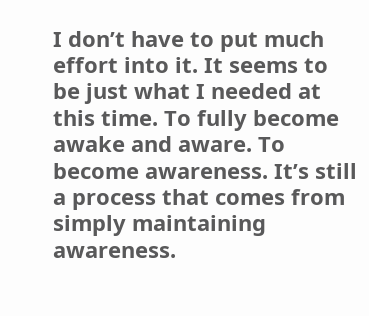I don’t have to put much effort into it. It seems to be just what I needed at this time. To fully become awake and aware. To become awareness. It’s still a process that comes from simply maintaining awareness.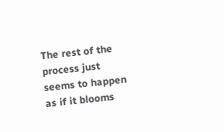The rest of the process just seems to happen as if it blooms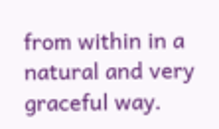from within in a natural and very graceful way.